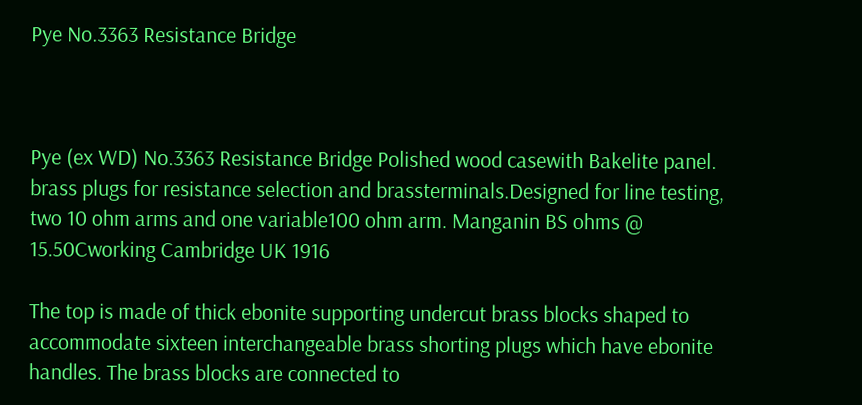Pye No.3363 Resistance Bridge



Pye (ex WD) No.3363 Resistance Bridge Polished wood casewith Bakelite panel. brass plugs for resistance selection and brassterminals.Designed for line testing, two 10 ohm arms and one variable100 ohm arm. Manganin BS ohms @ 15.50Cworking Cambridge UK 1916

The top is made of thick ebonite supporting undercut brass blocks shaped to accommodate sixteen interchangeable brass shorting plugs which have ebonite handles. The brass blocks are connected to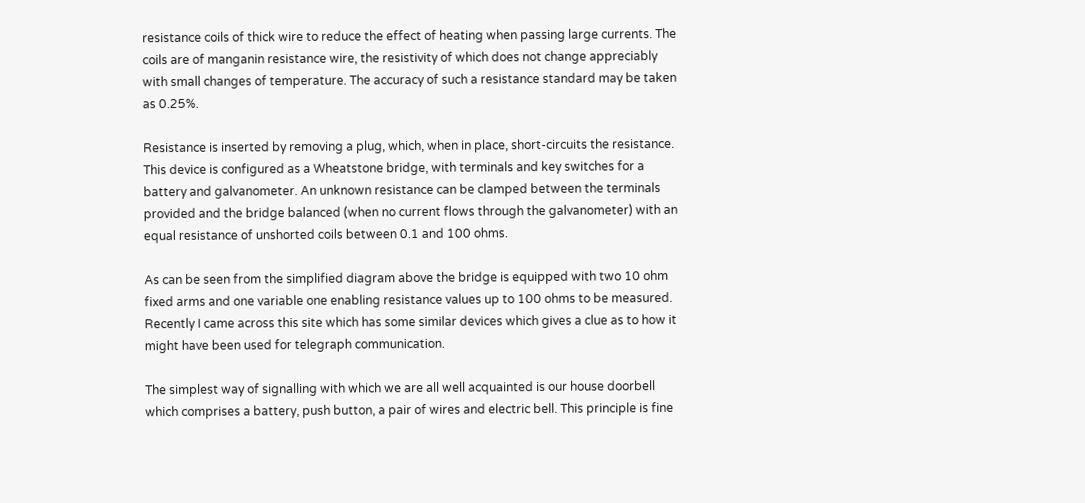resistance coils of thick wire to reduce the effect of heating when passing large currents. The coils are of manganin resistance wire, the resistivity of which does not change appreciably with small changes of temperature. The accuracy of such a resistance standard may be taken as 0.25%.

Resistance is inserted by removing a plug, which, when in place, short-circuits the resistance. This device is configured as a Wheatstone bridge, with terminals and key switches for a battery and galvanometer. An unknown resistance can be clamped between the terminals provided and the bridge balanced (when no current flows through the galvanometer) with an equal resistance of unshorted coils between 0.1 and 100 ohms.

As can be seen from the simplified diagram above the bridge is equipped with two 10 ohm fixed arms and one variable one enabling resistance values up to 100 ohms to be measured. Recently I came across this site which has some similar devices which gives a clue as to how it might have been used for telegraph communication.

The simplest way of signalling with which we are all well acquainted is our house doorbell which comprises a battery, push button, a pair of wires and electric bell. This principle is fine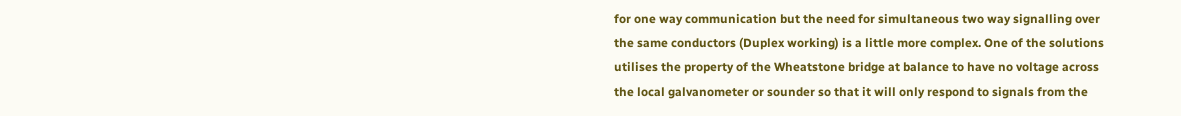for one way communication but the need for simultaneous two way signalling over the same conductors (Duplex working) is a little more complex. One of the solutions utilises the property of the Wheatstone bridge at balance to have no voltage across the local galvanometer or sounder so that it will only respond to signals from the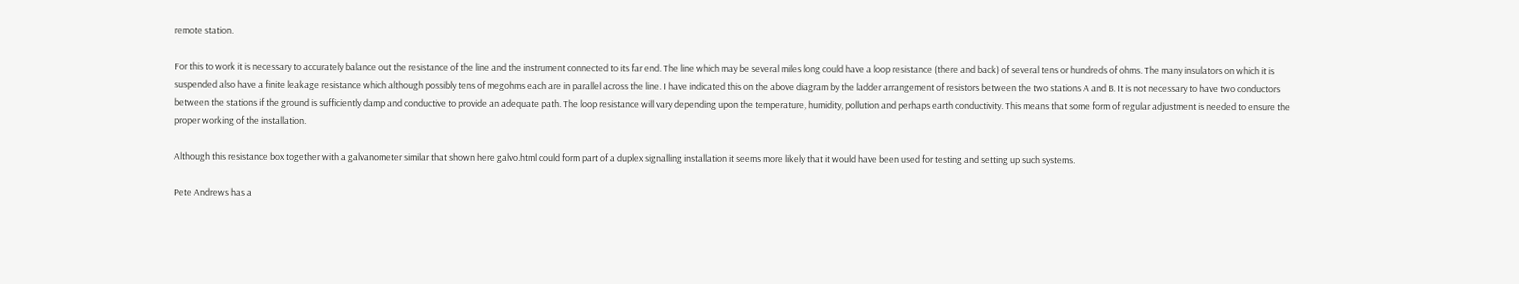remote station.

For this to work it is necessary to accurately balance out the resistance of the line and the instrument connected to its far end. The line which may be several miles long could have a loop resistance (there and back) of several tens or hundreds of ohms. The many insulators on which it is suspended also have a finite leakage resistance which although possibly tens of megohms each are in parallel across the line. I have indicated this on the above diagram by the ladder arrangement of resistors between the two stations A and B. It is not necessary to have two conductors between the stations if the ground is sufficiently damp and conductive to provide an adequate path. The loop resistance will vary depending upon the temperature, humidity, pollution and perhaps earth conductivity. This means that some form of regular adjustment is needed to ensure the proper working of the installation.

Although this resistance box together with a galvanometer similar that shown here galvo.html could form part of a duplex signalling installation it seems more likely that it would have been used for testing and setting up such systems.

Pete Andrews has a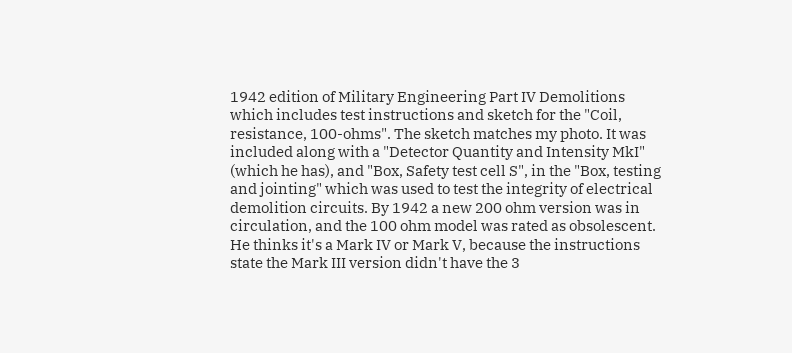1942 edition of Military Engineering Part IV Demolitions which includes test instructions and sketch for the "Coil, resistance, 100-ohms". The sketch matches my photo. It was included along with a "Detector Quantity and Intensity MkI" (which he has), and "Box, Safety test cell S", in the "Box, testing and jointing" which was used to test the integrity of electrical demolition circuits. By 1942 a new 200 ohm version was in circulation, and the 100 ohm model was rated as obsolescent. He thinks it's a Mark IV or Mark V, because the instructions state the Mark III version didn't have the 3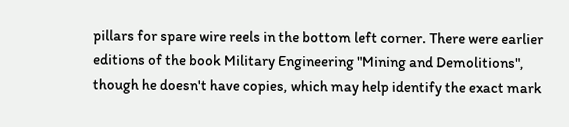pillars for spare wire reels in the bottom left corner. There were earlier editions of the book Military Engineering "Mining and Demolitions", though he doesn't have copies, which may help identify the exact mark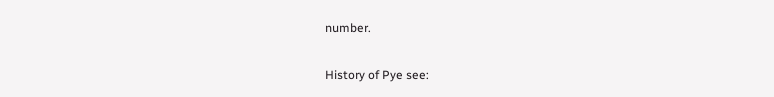number.

History of Pye see: